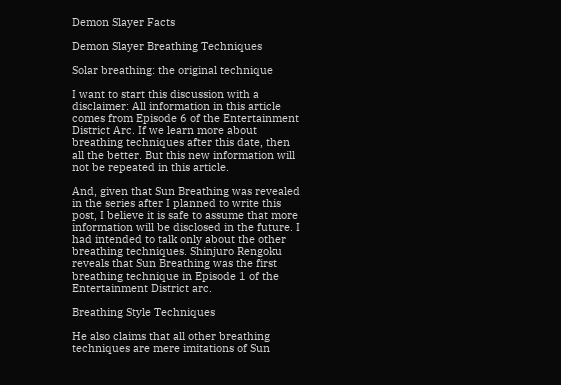Demon Slayer Facts

Demon Slayer Breathing Techniques

Solar breathing: the original technique

I want to start this discussion with a disclaimer: All information in this article comes from Episode 6 of the Entertainment District Arc. If we learn more about breathing techniques after this date, then all the better. But this new information will not be repeated in this article.

And, given that Sun Breathing was revealed in the series after I planned to write this post, I believe it is safe to assume that more information will be disclosed in the future. I had intended to talk only about the other breathing techniques. Shinjuro Rengoku reveals that Sun Breathing was the first breathing technique in Episode 1 of the Entertainment District arc.

Breathing Style Techniques

He also claims that all other breathing techniques are mere imitations of Sun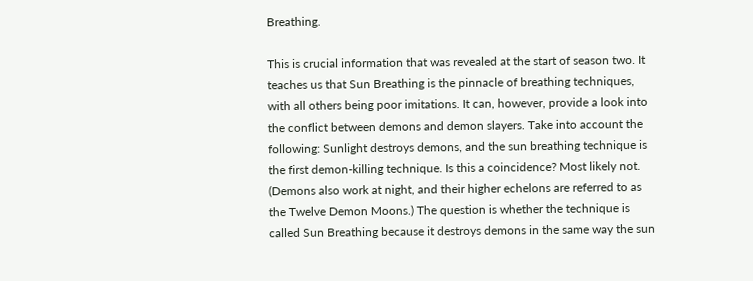Breathing.

This is crucial information that was revealed at the start of season two. It teaches us that Sun Breathing is the pinnacle of breathing techniques, with all others being poor imitations. It can, however, provide a look into the conflict between demons and demon slayers. Take into account the following: Sunlight destroys demons, and the sun breathing technique is the first demon-killing technique. Is this a coincidence? Most likely not. (Demons also work at night, and their higher echelons are referred to as the Twelve Demon Moons.) The question is whether the technique is called Sun Breathing because it destroys demons in the same way the sun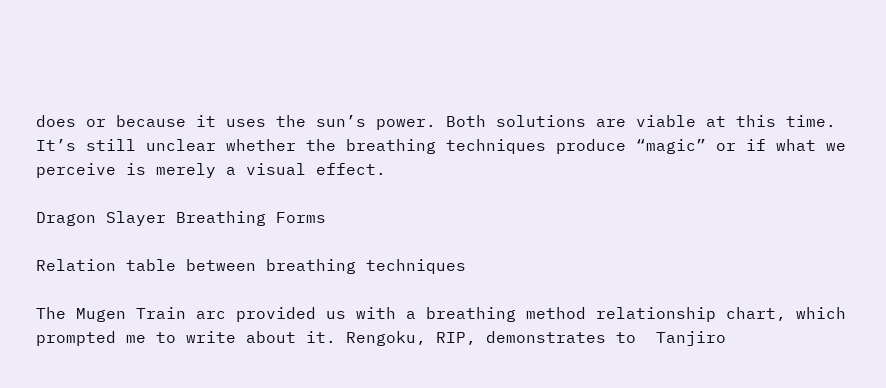does or because it uses the sun’s power. Both solutions are viable at this time. It’s still unclear whether the breathing techniques produce “magic” or if what we perceive is merely a visual effect.

Dragon Slayer Breathing Forms

Relation table between breathing techniques

The Mugen Train arc provided us with a breathing method relationship chart, which prompted me to write about it. Rengoku, RIP, demonstrates to  Tanjiro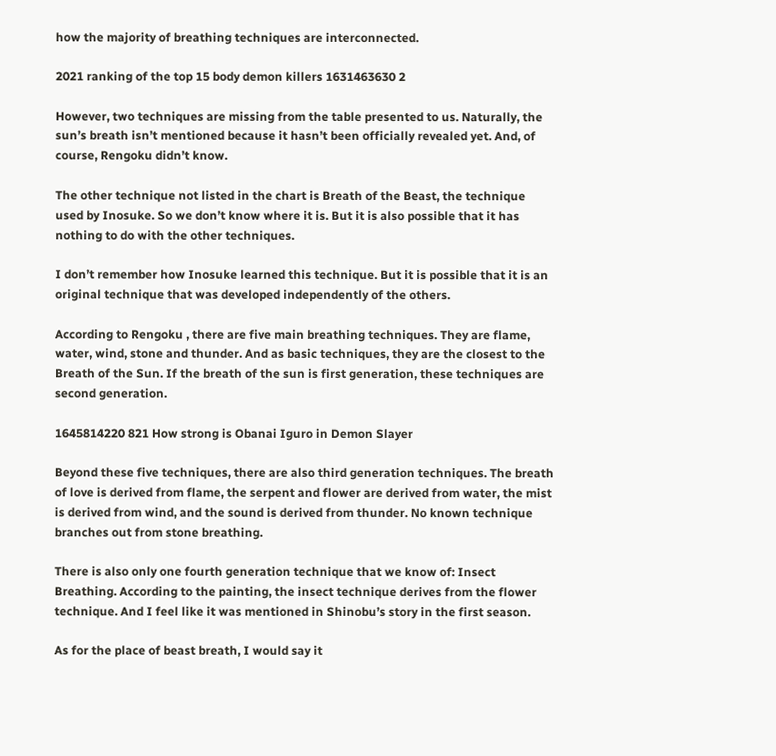how the majority of breathing techniques are interconnected.

2021 ranking of the top 15 body demon killers 1631463630 2

However, two techniques are missing from the table presented to us. Naturally, the sun’s breath isn’t mentioned because it hasn’t been officially revealed yet. And, of course, Rengoku didn’t know.

The other technique not listed in the chart is Breath of the Beast, the technique used by Inosuke. So we don’t know where it is. But it is also possible that it has nothing to do with the other techniques.

I don’t remember how Inosuke learned this technique. But it is possible that it is an original technique that was developed independently of the others.

According to Rengoku , there are five main breathing techniques. They are flame, water, wind, stone and thunder. And as basic techniques, they are the closest to the Breath of the Sun. If the breath of the sun is first generation, these techniques are second generation.

1645814220 821 How strong is Obanai Iguro in Demon Slayer

Beyond these five techniques, there are also third generation techniques. The breath of love is derived from flame, the serpent and flower are derived from water, the mist is derived from wind, and the sound is derived from thunder. No known technique branches out from stone breathing.

There is also only one fourth generation technique that we know of: Insect Breathing. According to the painting, the insect technique derives from the flower technique. And I feel like it was mentioned in Shinobu’s story in the first season.

As for the place of beast breath, I would say it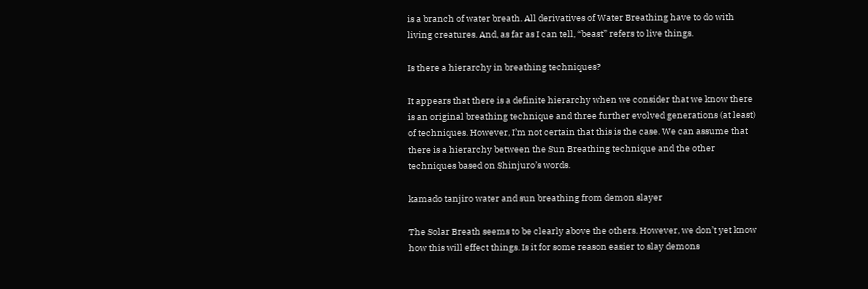is a branch of water breath. All derivatives of Water Breathing have to do with living creatures. And, as far as I can tell, “beast” refers to live things.

Is there a hierarchy in breathing techniques?

It appears that there is a definite hierarchy when we consider that we know there is an original breathing technique and three further evolved generations (at least) of techniques. However, I’m not certain that this is the case. We can assume that there is a hierarchy between the Sun Breathing technique and the other techniques based on Shinjuro’s words.

kamado tanjiro water and sun breathing from demon slayer

The Solar Breath seems to be clearly above the others. However, we don’t yet know how this will effect things. Is it for some reason easier to slay demons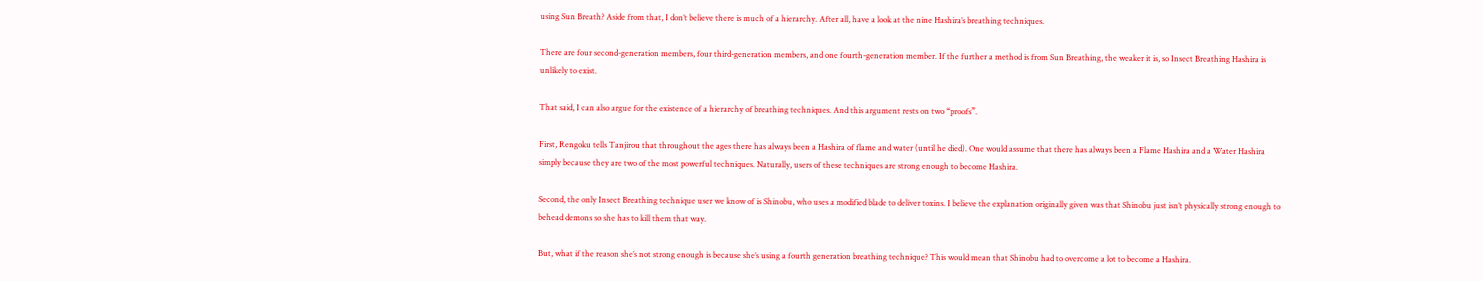using Sun Breath? Aside from that, I don’t believe there is much of a hierarchy. After all, have a look at the nine Hashira’s breathing techniques.

There are four second-generation members, four third-generation members, and one fourth-generation member. If the further a method is from Sun Breathing, the weaker it is, so Insect Breathing Hashira is unlikely to exist.

That said, I can also argue for the existence of a hierarchy of breathing techniques. And this argument rests on two “proofs”.

First, Rengoku tells Tanjirou that throughout the ages there has always been a Hashira of flame and water (until he died). One would assume that there has always been a Flame Hashira and a Water Hashira simply because they are two of the most powerful techniques. Naturally, users of these techniques are strong enough to become Hashira.

Second, the only Insect Breathing technique user we know of is Shinobu, who uses a modified blade to deliver toxins. I believe the explanation originally given was that Shinobu just isn’t physically strong enough to behead demons so she has to kill them that way.

But, what if the reason she’s not strong enough is because she’s using a fourth generation breathing technique? This would mean that Shinobu had to overcome a lot to become a Hashira.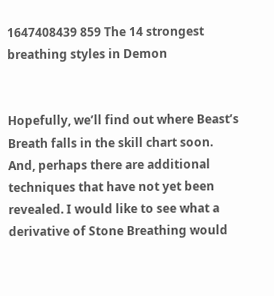1647408439 859 The 14 strongest breathing styles in Demon


Hopefully, we’ll find out where Beast’s Breath falls in the skill chart soon. And, perhaps there are additional techniques that have not yet been revealed. I would like to see what a derivative of Stone Breathing would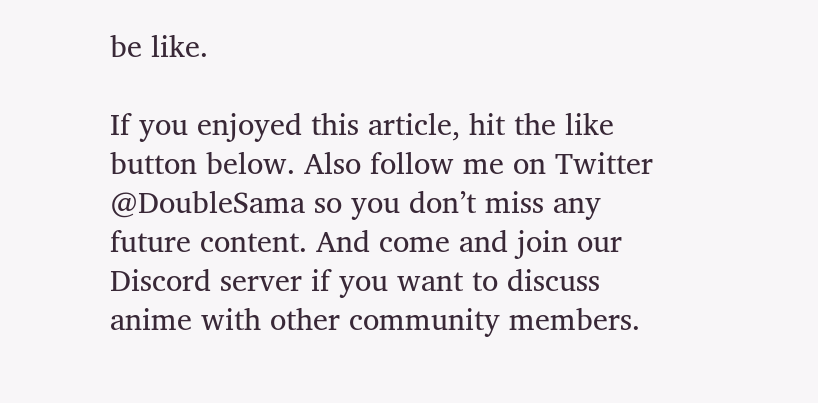be like.

If you enjoyed this article, hit the like button below. Also follow me on Twitter @DoubleSama so you don’t miss any future content. And come and join our Discord server if you want to discuss anime with other community members.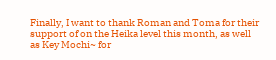Finally, I want to thank Roman and Toma for their support of on the Heika level this month, as well as Key Mochi~ for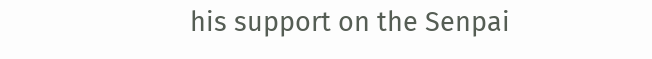his support on the Senpai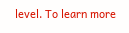level. To learn more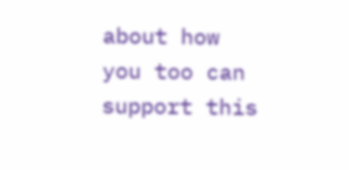about how you too can support this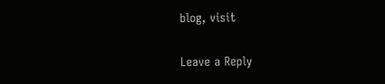blog, visit

Leave a Reply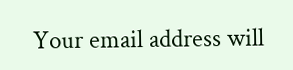Your email address will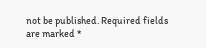not be published. Required fields are marked *